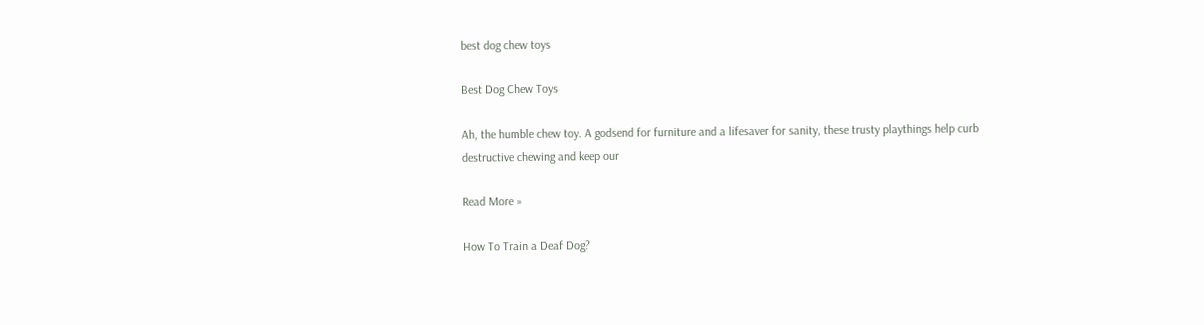best dog chew toys

Best Dog Chew Toys

Ah, the humble chew toy. A godsend for furniture and a lifesaver for sanity, these trusty playthings help curb destructive chewing and keep our

Read More »

How To Train a Deaf Dog?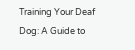Training Your Deaf Dog: A Guide to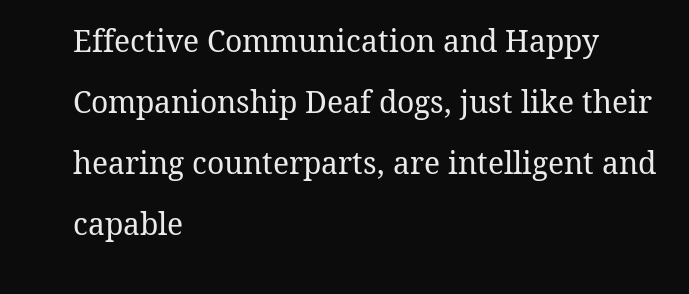Effective Communication and Happy Companionship Deaf dogs, just like their hearing counterparts, are intelligent and capable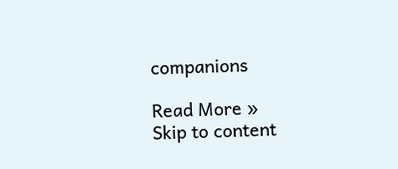companions

Read More »
Skip to content